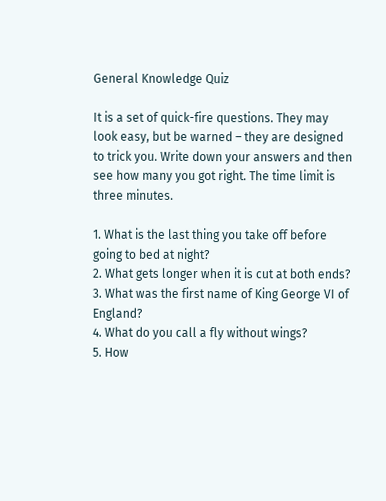General Knowledge Quiz

It is a set of quick-fire questions. They may look easy, but be warned – they are designed to trick you. Write down your answers and then see how many you got right. The time limit is three minutes.

1. What is the last thing you take off before going to bed at night?
2. What gets longer when it is cut at both ends?
3. What was the first name of King George VI of England?
4. What do you call a fly without wings?
5. How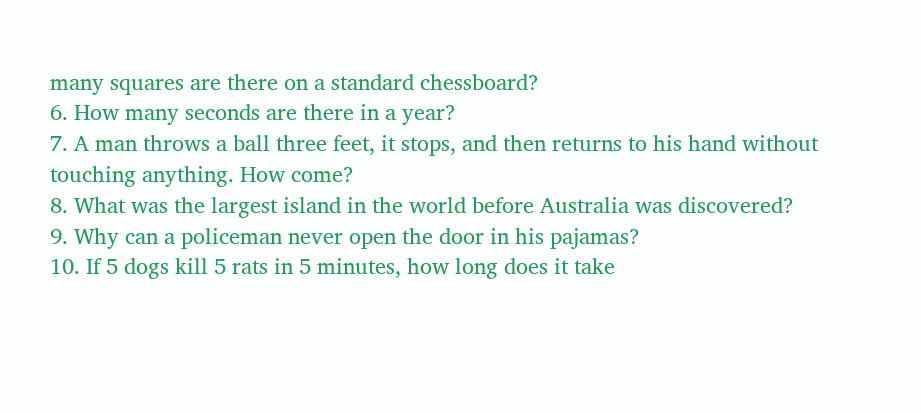many squares are there on a standard chessboard?
6. How many seconds are there in a year?
7. A man throws a ball three feet, it stops, and then returns to his hand without touching anything. How come?
8. What was the largest island in the world before Australia was discovered?
9. Why can a policeman never open the door in his pajamas?
10. If 5 dogs kill 5 rats in 5 minutes, how long does it take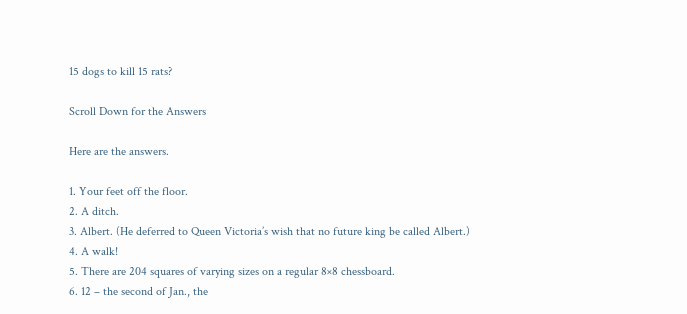15 dogs to kill 15 rats?

Scroll Down for the Answers

Here are the answers.

1. Your feet off the floor.
2. A ditch.
3. Albert. (He deferred to Queen Victoria’s wish that no future king be called Albert.)
4. A walk!
5. There are 204 squares of varying sizes on a regular 8×8 chessboard.
6. 12 – the second of Jan., the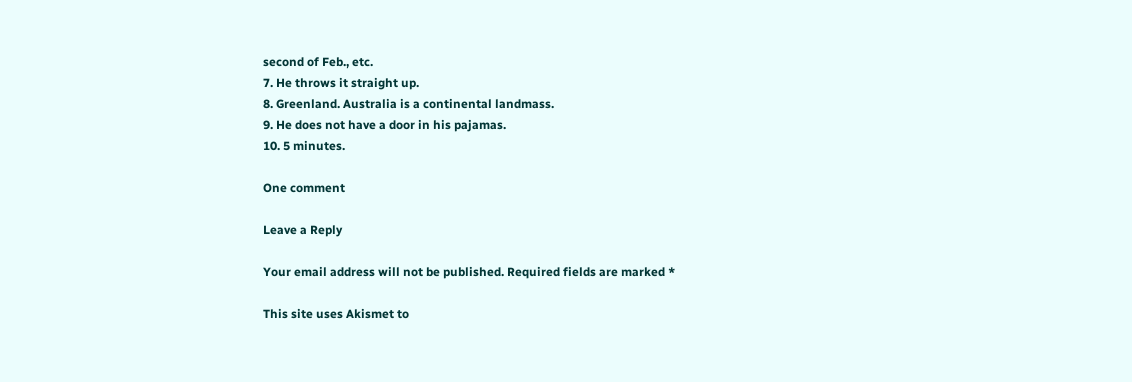second of Feb., etc.
7. He throws it straight up.
8. Greenland. Australia is a continental landmass.
9. He does not have a door in his pajamas.
10. 5 minutes.

One comment

Leave a Reply

Your email address will not be published. Required fields are marked *

This site uses Akismet to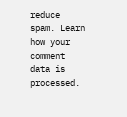reduce spam. Learn how your comment data is processed.